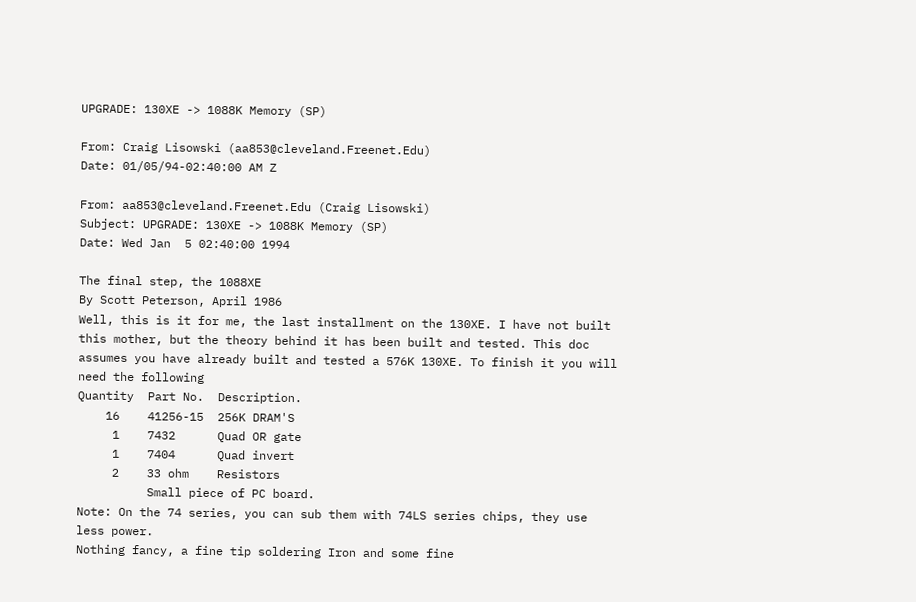UPGRADE: 130XE -> 1088K Memory (SP)

From: Craig Lisowski (aa853@cleveland.Freenet.Edu)
Date: 01/05/94-02:40:00 AM Z

From: aa853@cleveland.Freenet.Edu (Craig Lisowski)
Subject: UPGRADE: 130XE -> 1088K Memory (SP)
Date: Wed Jan  5 02:40:00 1994

The final step, the 1088XE
By Scott Peterson, April 1986
Well, this is it for me, the last installment on the 130XE. I have not built
this mother, but the theory behind it has been built and tested. This doc
assumes you have already built and tested a 576K 130XE. To finish it you will
need the following
Quantity  Part No.  Description.
    16    41256-15  256K DRAM'S
     1    7432      Quad OR gate
     1    7404      Quad invert
     2    33 ohm    Resistors
          Small piece of PC board.
Note: On the 74 series, you can sub them with 74LS series chips, they use
less power.
Nothing fancy, a fine tip soldering Iron and some fine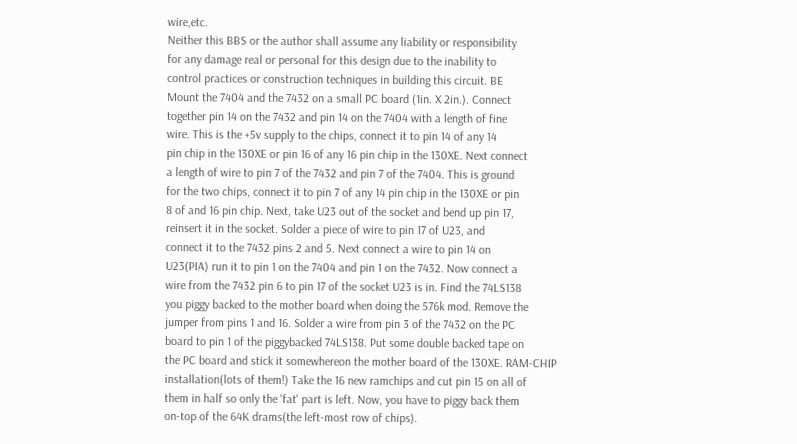wire,etc.
Neither this BBS or the author shall assume any liability or responsibility
for any damage real or personal for this design due to the inability to
control practices or construction techniques in building this circuit. BE
Mount the 7404 and the 7432 on a small PC board (1in. X 2in.). Connect
together pin 14 on the 7432 and pin 14 on the 7404 with a length of fine
wire. This is the +5v supply to the chips, connect it to pin 14 of any 14
pin chip in the 130XE or pin 16 of any 16 pin chip in the 130XE. Next connect
a length of wire to pin 7 of the 7432 and pin 7 of the 7404. This is ground
for the two chips, connect it to pin 7 of any 14 pin chip in the 130XE or pin
8 of and 16 pin chip. Next, take U23 out of the socket and bend up pin 17,
reinsert it in the socket. Solder a piece of wire to pin 17 of U23, and
connect it to the 7432 pins 2 and 5. Next connect a wire to pin 14 on
U23(PIA) run it to pin 1 on the 7404 and pin 1 on the 7432. Now connect a
wire from the 7432 pin 6 to pin 17 of the socket U23 is in. Find the 74LS138
you piggy backed to the mother board when doing the 576k mod. Remove the
jumper from pins 1 and 16. Solder a wire from pin 3 of the 7432 on the PC
board to pin 1 of the piggybacked 74LS138. Put some double backed tape on
the PC board and stick it somewhereon the mother board of the 130XE. RAM-CHIP
installation(lots of them!) Take the 16 new ramchips and cut pin 15 on all of
them in half so only the 'fat' part is left. Now, you have to piggy back them
on-top of the 64K drams(the left-most row of chips).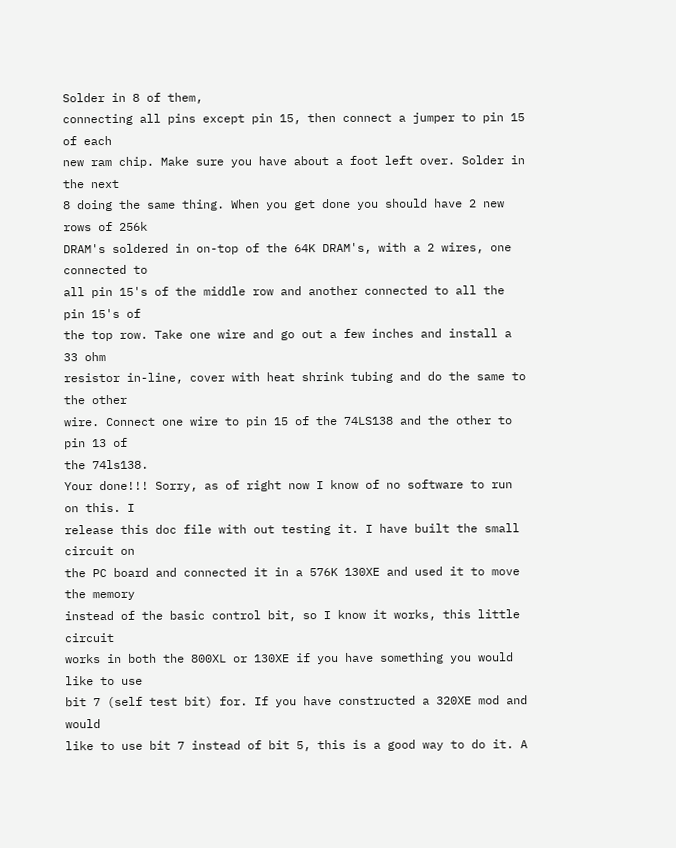Solder in 8 of them,
connecting all pins except pin 15, then connect a jumper to pin 15 of each
new ram chip. Make sure you have about a foot left over. Solder in the next
8 doing the same thing. When you get done you should have 2 new rows of 256k
DRAM's soldered in on-top of the 64K DRAM's, with a 2 wires, one connected to
all pin 15's of the middle row and another connected to all the pin 15's of
the top row. Take one wire and go out a few inches and install a 33 ohm
resistor in-line, cover with heat shrink tubing and do the same to the other
wire. Connect one wire to pin 15 of the 74LS138 and the other to pin 13 of
the 74ls138.
Your done!!! Sorry, as of right now I know of no software to run on this. I
release this doc file with out testing it. I have built the small circuit on
the PC board and connected it in a 576K 130XE and used it to move the memory
instead of the basic control bit, so I know it works, this little circuit
works in both the 800XL or 130XE if you have something you would like to use
bit 7 (self test bit) for. If you have constructed a 320XE mod and would
like to use bit 7 instead of bit 5, this is a good way to do it. A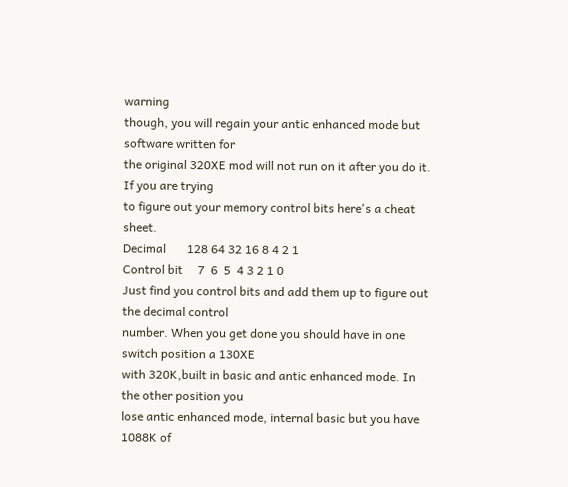warning
though, you will regain your antic enhanced mode but software written for
the original 320XE mod will not run on it after you do it. If you are trying
to figure out your memory control bits here's a cheat sheet.
Decimal       128 64 32 16 8 4 2 1
Control bit     7  6  5  4 3 2 1 0
Just find you control bits and add them up to figure out the decimal control
number. When you get done you should have in one switch position a 130XE
with 320K,built in basic and antic enhanced mode. In the other position you
lose antic enhanced mode, internal basic but you have 1088K of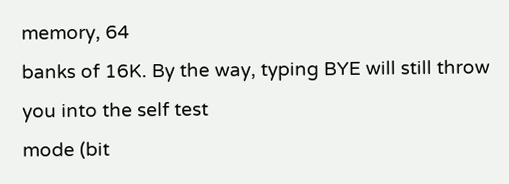memory, 64
banks of 16K. By the way, typing BYE will still throw you into the self test
mode (bit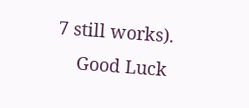7 still works).
    Good Luck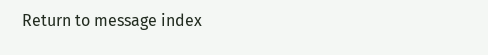Return to message index